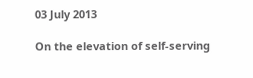03 July 2013

On the elevation of self-serving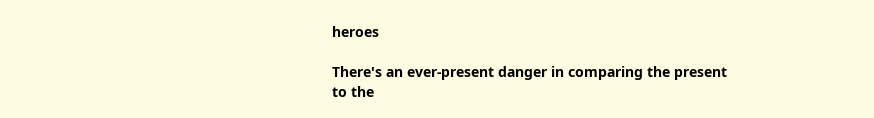heroes

There's an ever-present danger in comparing the present to the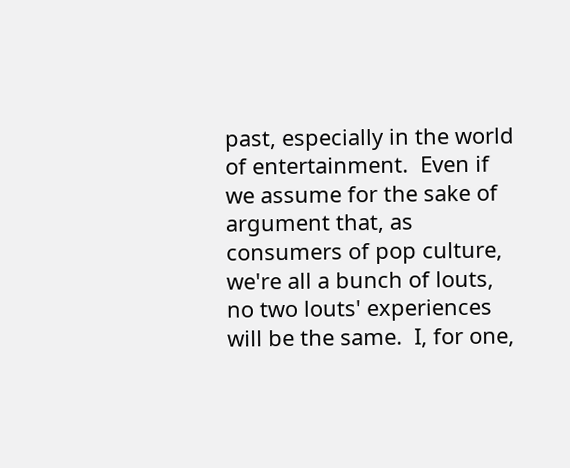past, especially in the world of entertainment.  Even if we assume for the sake of argument that, as consumers of pop culture, we're all a bunch of louts, no two louts' experiences will be the same.  I, for one,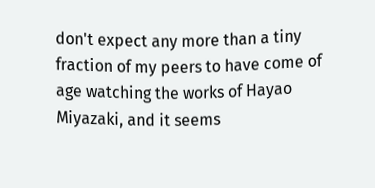don't expect any more than a tiny fraction of my peers to have come of age watching the works of Hayao Miyazaki, and it seems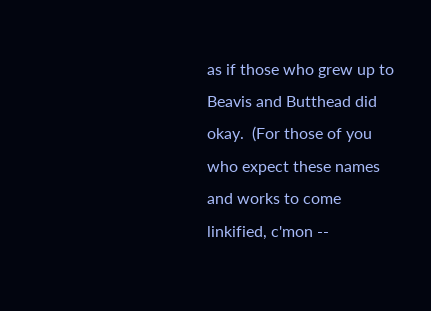as if those who grew up to Beavis and Butthead did okay.  (For those of you who expect these names and works to come linkified, c'mon --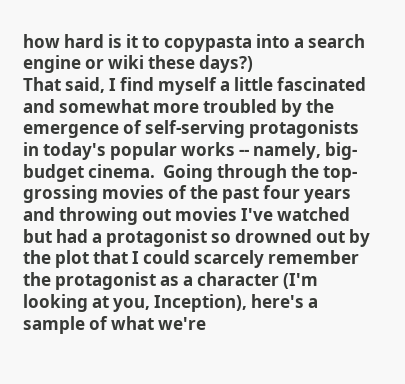how hard is it to copypasta into a search engine or wiki these days?)
That said, I find myself a little fascinated and somewhat more troubled by the emergence of self-serving protagonists in today's popular works -- namely, big-budget cinema.  Going through the top-grossing movies of the past four years and throwing out movies I've watched but had a protagonist so drowned out by the plot that I could scarcely remember the protagonist as a character (I'm looking at you, Inception), here's a sample of what we're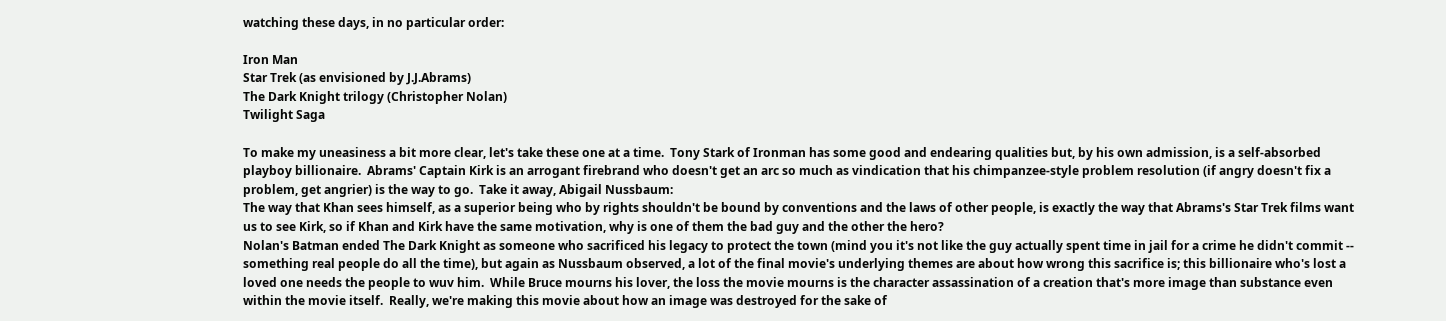watching these days, in no particular order:

Iron Man
Star Trek (as envisioned by J.J.Abrams)
The Dark Knight trilogy (Christopher Nolan)
Twilight Saga

To make my uneasiness a bit more clear, let's take these one at a time.  Tony Stark of Ironman has some good and endearing qualities but, by his own admission, is a self-absorbed playboy billionaire.  Abrams' Captain Kirk is an arrogant firebrand who doesn't get an arc so much as vindication that his chimpanzee-style problem resolution (if angry doesn't fix a problem, get angrier) is the way to go.  Take it away, Abigail Nussbaum:
The way that Khan sees himself, as a superior being who by rights shouldn't be bound by conventions and the laws of other people, is exactly the way that Abrams's Star Trek films want us to see Kirk, so if Khan and Kirk have the same motivation, why is one of them the bad guy and the other the hero?
Nolan's Batman ended The Dark Knight as someone who sacrificed his legacy to protect the town (mind you it's not like the guy actually spent time in jail for a crime he didn't commit -- something real people do all the time), but again as Nussbaum observed, a lot of the final movie's underlying themes are about how wrong this sacrifice is; this billionaire who's lost a loved one needs the people to wuv him.  While Bruce mourns his lover, the loss the movie mourns is the character assassination of a creation that's more image than substance even within the movie itself.  Really, we're making this movie about how an image was destroyed for the sake of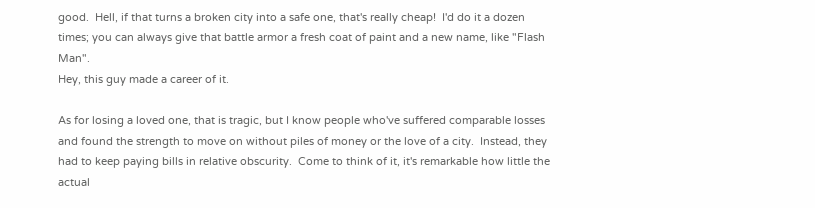good.  Hell, if that turns a broken city into a safe one, that's really cheap!  I'd do it a dozen times; you can always give that battle armor a fresh coat of paint and a new name, like "Flash Man".
Hey, this guy made a career of it.

As for losing a loved one, that is tragic, but I know people who've suffered comparable losses and found the strength to move on without piles of money or the love of a city.  Instead, they had to keep paying bills in relative obscurity.  Come to think of it, it's remarkable how little the actual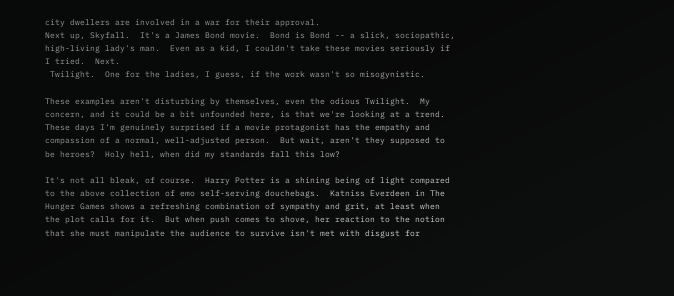city dwellers are involved in a war for their approval.
Next up, Skyfall.  It's a James Bond movie.  Bond is Bond -- a slick, sociopathic, high-living lady's man.  Even as a kid, I couldn't take these movies seriously if I tried.  Next.
 Twilight.  One for the ladies, I guess, if the work wasn't so misogynistic.

These examples aren't disturbing by themselves, even the odious Twilight.  My concern, and it could be a bit unfounded here, is that we're looking at a trend.  These days I'm genuinely surprised if a movie protagonist has the empathy and compassion of a normal, well-adjusted person.  But wait, aren't they supposed to be heroes?  Holy hell, when did my standards fall this low?

It's not all bleak, of course.  Harry Potter is a shining being of light compared to the above collection of emo self-serving douchebags.  Katniss Everdeen in The Hunger Games shows a refreshing combination of sympathy and grit, at least when the plot calls for it.  But when push comes to shove, her reaction to the notion that she must manipulate the audience to survive isn't met with disgust for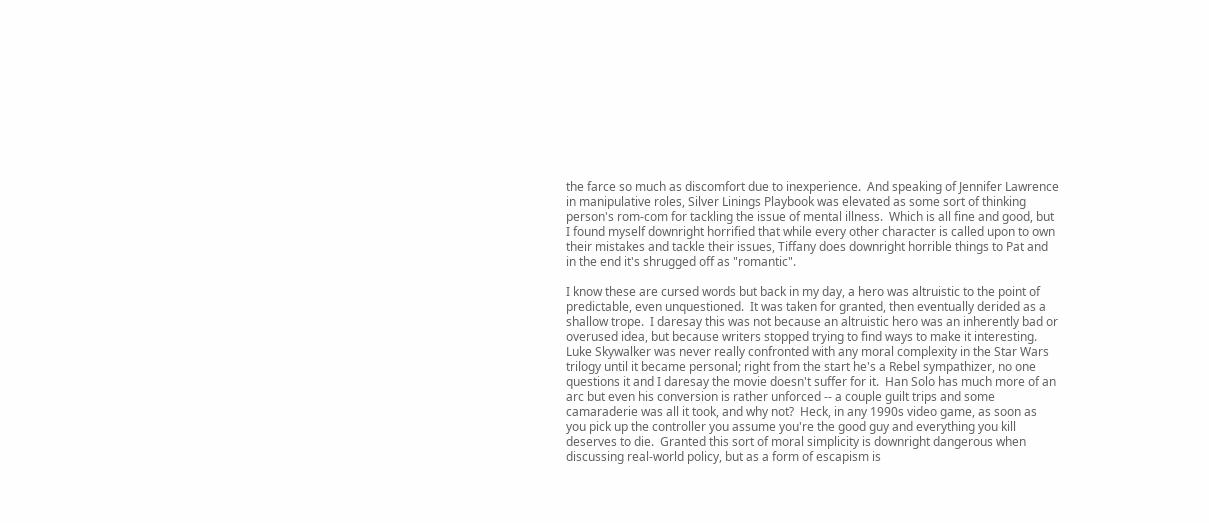the farce so much as discomfort due to inexperience.  And speaking of Jennifer Lawrence in manipulative roles, Silver Linings Playbook was elevated as some sort of thinking person's rom-com for tackling the issue of mental illness.  Which is all fine and good, but I found myself downright horrified that while every other character is called upon to own their mistakes and tackle their issues, Tiffany does downright horrible things to Pat and in the end it's shrugged off as "romantic".

I know these are cursed words but back in my day, a hero was altruistic to the point of predictable, even unquestioned.  It was taken for granted, then eventually derided as a shallow trope.  I daresay this was not because an altruistic hero was an inherently bad or overused idea, but because writers stopped trying to find ways to make it interesting.  Luke Skywalker was never really confronted with any moral complexity in the Star Wars trilogy until it became personal; right from the start he's a Rebel sympathizer, no one questions it and I daresay the movie doesn't suffer for it.  Han Solo has much more of an arc but even his conversion is rather unforced -- a couple guilt trips and some camaraderie was all it took, and why not?  Heck, in any 1990s video game, as soon as you pick up the controller you assume you're the good guy and everything you kill deserves to die.  Granted this sort of moral simplicity is downright dangerous when discussing real-world policy, but as a form of escapism is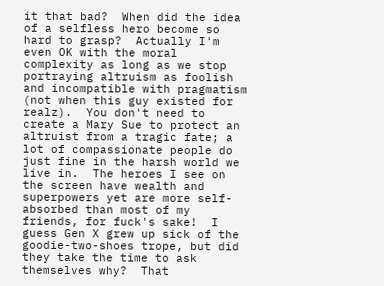it that bad?  When did the idea of a selfless hero become so hard to grasp?  Actually I'm even OK with the moral complexity as long as we stop portraying altruism as foolish and incompatible with pragmatism (not when this guy existed for realz).  You don't need to create a Mary Sue to protect an altruist from a tragic fate; a lot of compassionate people do just fine in the harsh world we live in.  The heroes I see on the screen have wealth and superpowers yet are more self-absorbed than most of my friends, for fuck's sake!  I guess Gen X grew up sick of the goodie-two-shoes trope, but did they take the time to ask themselves why?  That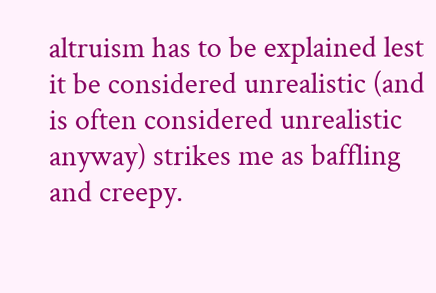altruism has to be explained lest it be considered unrealistic (and is often considered unrealistic anyway) strikes me as baffling and creepy.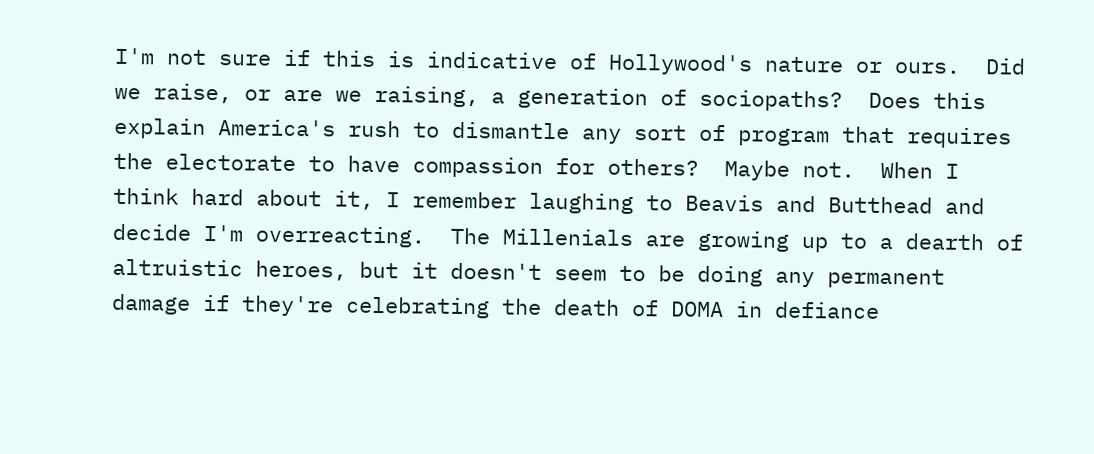I'm not sure if this is indicative of Hollywood's nature or ours.  Did we raise, or are we raising, a generation of sociopaths?  Does this explain America's rush to dismantle any sort of program that requires the electorate to have compassion for others?  Maybe not.  When I think hard about it, I remember laughing to Beavis and Butthead and decide I'm overreacting.  The Millenials are growing up to a dearth of altruistic heroes, but it doesn't seem to be doing any permanent damage if they're celebrating the death of DOMA in defiance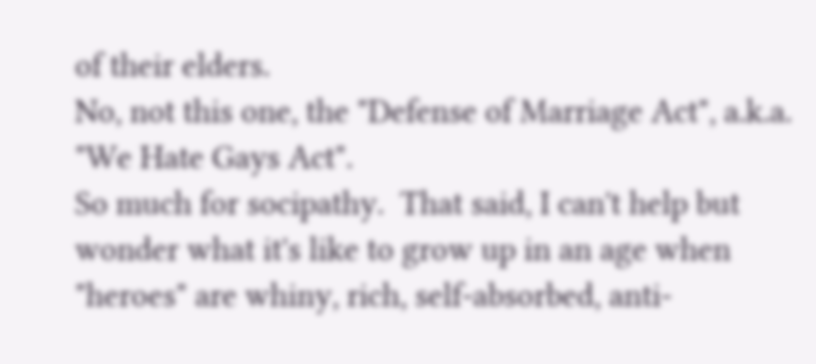of their elders.
No, not this one, the "Defense of Marriage Act", a.k.a. "We Hate Gays Act".
So much for socipathy.  That said, I can't help but wonder what it's like to grow up in an age when "heroes" are whiny, rich, self-absorbed, anti-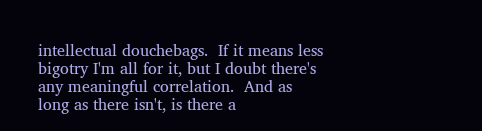intellectual douchebags.  If it means less bigotry I'm all for it, but I doubt there's any meaningful correlation.  And as long as there isn't, is there a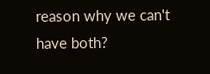reason why we can't have both?